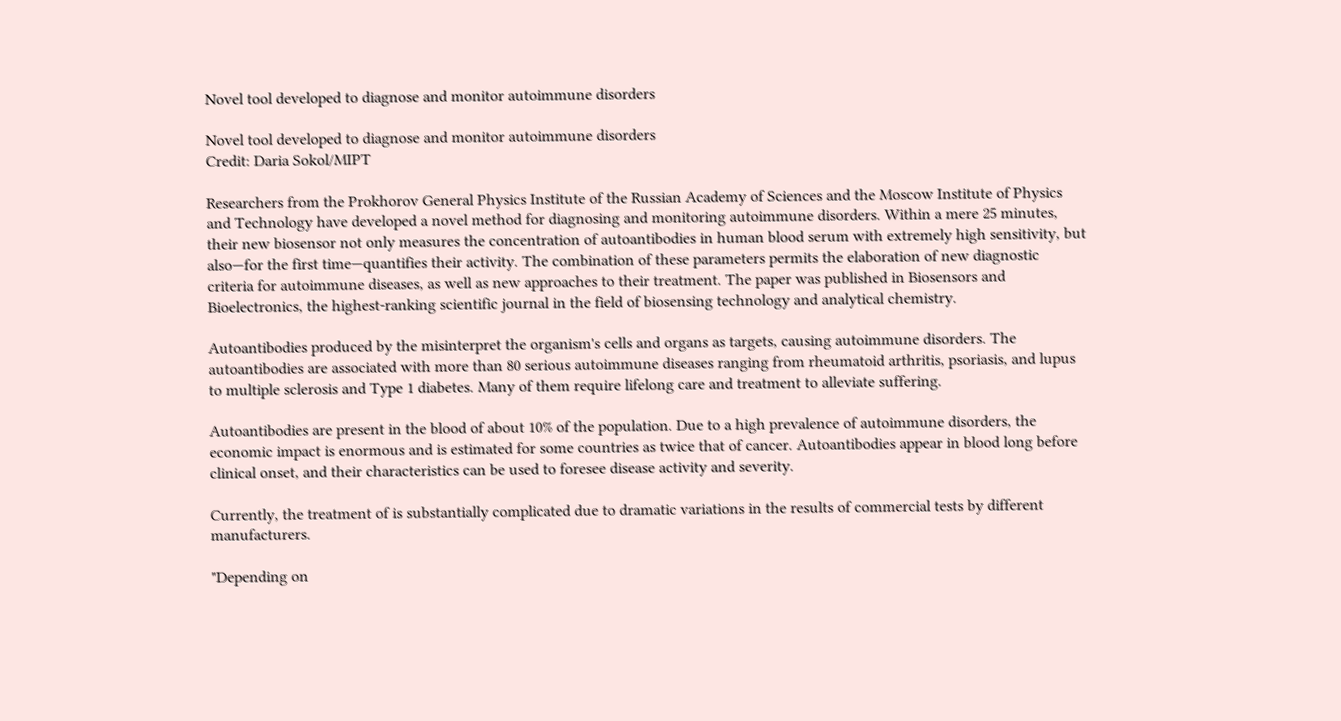Novel tool developed to diagnose and monitor autoimmune disorders

Novel tool developed to diagnose and monitor autoimmune disorders
Credit: Daria Sokol/MIPT

Researchers from the Prokhorov General Physics Institute of the Russian Academy of Sciences and the Moscow Institute of Physics and Technology have developed a novel method for diagnosing and monitoring autoimmune disorders. Within a mere 25 minutes, their new biosensor not only measures the concentration of autoantibodies in human blood serum with extremely high sensitivity, but also—for the first time—quantifies their activity. The combination of these parameters permits the elaboration of new diagnostic criteria for autoimmune diseases, as well as new approaches to their treatment. The paper was published in Biosensors and Bioelectronics, the highest-ranking scientific journal in the field of biosensing technology and analytical chemistry.

Autoantibodies produced by the misinterpret the organism's cells and organs as targets, causing autoimmune disorders. The autoantibodies are associated with more than 80 serious autoimmune diseases ranging from rheumatoid arthritis, psoriasis, and lupus to multiple sclerosis and Type 1 diabetes. Many of them require lifelong care and treatment to alleviate suffering.

Autoantibodies are present in the blood of about 10% of the population. Due to a high prevalence of autoimmune disorders, the economic impact is enormous and is estimated for some countries as twice that of cancer. Autoantibodies appear in blood long before clinical onset, and their characteristics can be used to foresee disease activity and severity.

Currently, the treatment of is substantially complicated due to dramatic variations in the results of commercial tests by different manufacturers.

"Depending on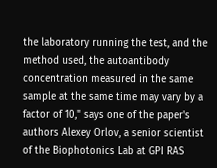the laboratory running the test, and the method used, the autoantibody concentration measured in the same sample at the same time may vary by a factor of 10," says one of the paper's authors Alexey Orlov, a senior scientist of the Biophotonics Lab at GPI RAS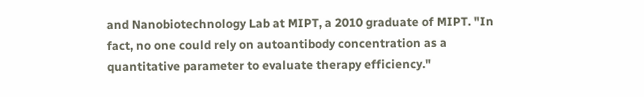and Nanobiotechnology Lab at MIPT, a 2010 graduate of MIPT. "In fact, no one could rely on autoantibody concentration as a quantitative parameter to evaluate therapy efficiency."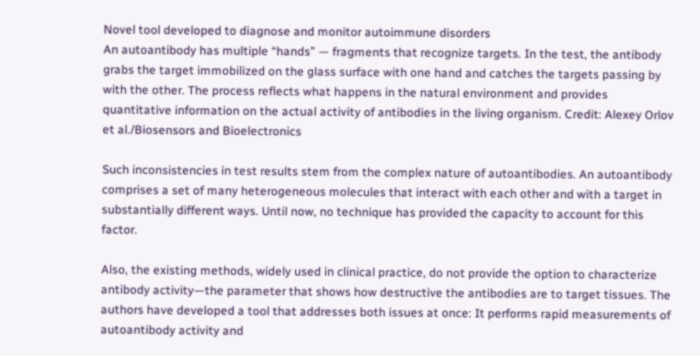Novel tool developed to diagnose and monitor autoimmune disorders
An autoantibody has multiple “hands” — fragments that recognize targets. In the test, the antibody grabs the target immobilized on the glass surface with one hand and catches the targets passing by with the other. The process reflects what happens in the natural environment and provides quantitative information on the actual activity of antibodies in the living organism. Credit: Alexey Orlov et al./Biosensors and Bioelectronics

Such inconsistencies in test results stem from the complex nature of autoantibodies. An autoantibody comprises a set of many heterogeneous molecules that interact with each other and with a target in substantially different ways. Until now, no technique has provided the capacity to account for this factor.

Also, the existing methods, widely used in clinical practice, do not provide the option to characterize antibody activity—the parameter that shows how destructive the antibodies are to target tissues. The authors have developed a tool that addresses both issues at once: It performs rapid measurements of autoantibody activity and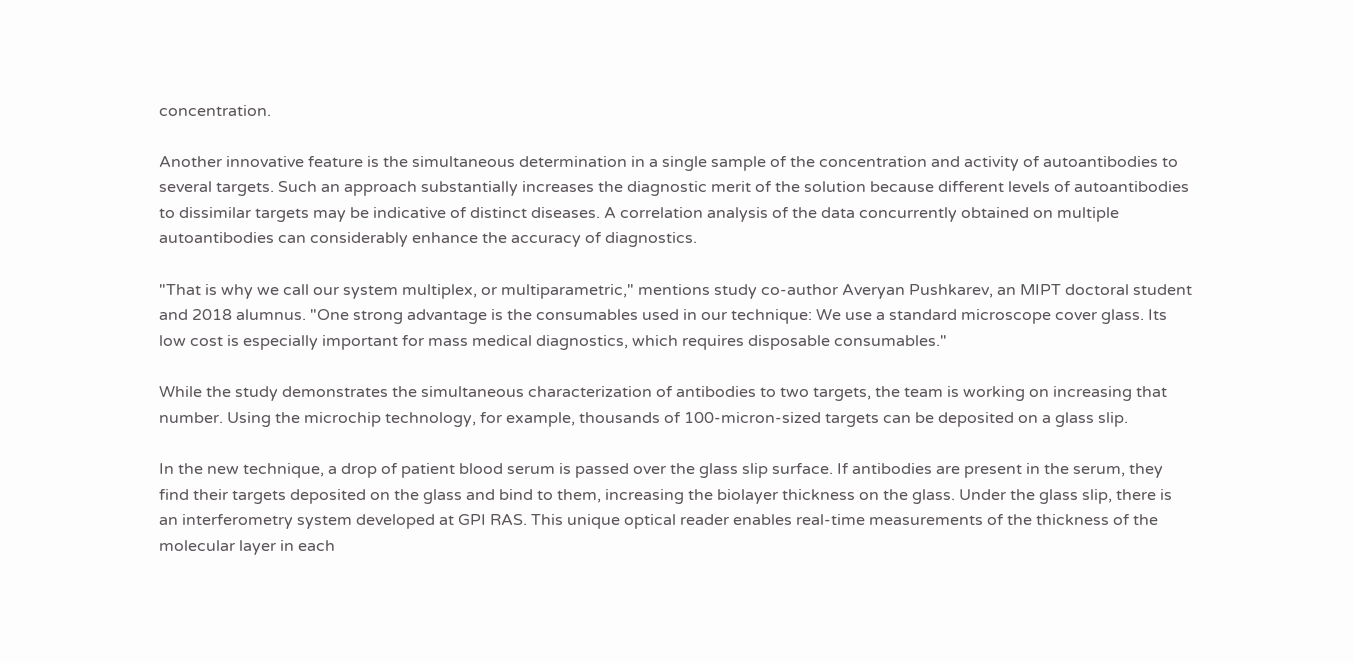concentration.

Another innovative feature is the simultaneous determination in a single sample of the concentration and activity of autoantibodies to several targets. Such an approach substantially increases the diagnostic merit of the solution because different levels of autoantibodies to dissimilar targets may be indicative of distinct diseases. A correlation analysis of the data concurrently obtained on multiple autoantibodies can considerably enhance the accuracy of diagnostics.

"That is why we call our system multiplex, or multiparametric," mentions study co-author Averyan Pushkarev, an MIPT doctoral student and 2018 alumnus. "One strong advantage is the consumables used in our technique: We use a standard microscope cover glass. Its low cost is especially important for mass medical diagnostics, which requires disposable consumables."

While the study demonstrates the simultaneous characterization of antibodies to two targets, the team is working on increasing that number. Using the microchip technology, for example, thousands of 100-micron-sized targets can be deposited on a glass slip.

In the new technique, a drop of patient blood serum is passed over the glass slip surface. If antibodies are present in the serum, they find their targets deposited on the glass and bind to them, increasing the biolayer thickness on the glass. Under the glass slip, there is an interferometry system developed at GPI RAS. This unique optical reader enables real-time measurements of the thickness of the molecular layer in each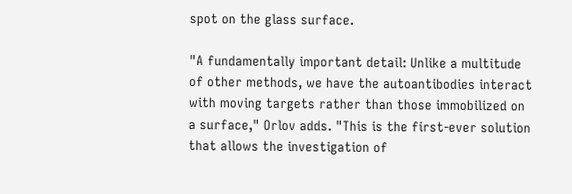spot on the glass surface.

"A fundamentally important detail: Unlike a multitude of other methods, we have the autoantibodies interact with moving targets rather than those immobilized on a surface," Orlov adds. "This is the first-ever solution that allows the investigation of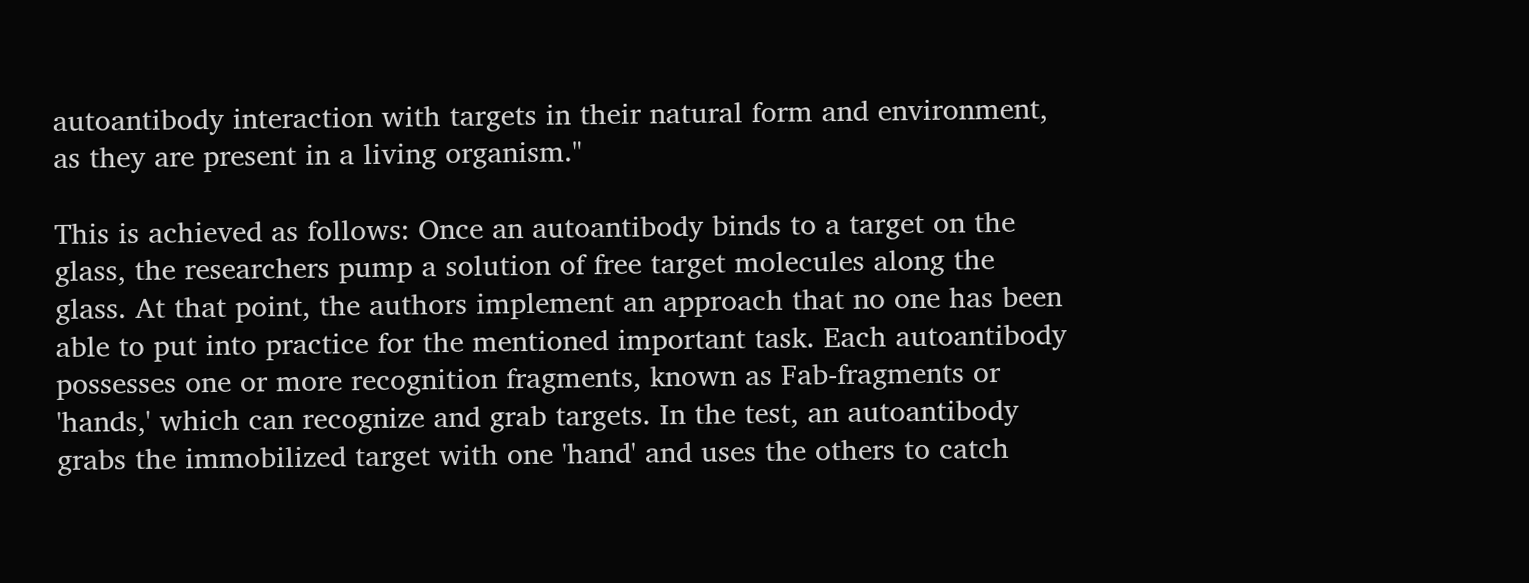autoantibody interaction with targets in their natural form and environment, as they are present in a living organism."

This is achieved as follows: Once an autoantibody binds to a target on the glass, the researchers pump a solution of free target molecules along the glass. At that point, the authors implement an approach that no one has been able to put into practice for the mentioned important task. Each autoantibody possesses one or more recognition fragments, known as Fab-fragments or 'hands,' which can recognize and grab targets. In the test, an autoantibody grabs the immobilized target with one 'hand' and uses the others to catch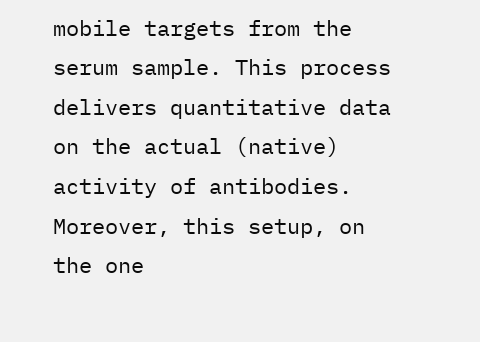mobile targets from the serum sample. This process delivers quantitative data on the actual (native) activity of antibodies. Moreover, this setup, on the one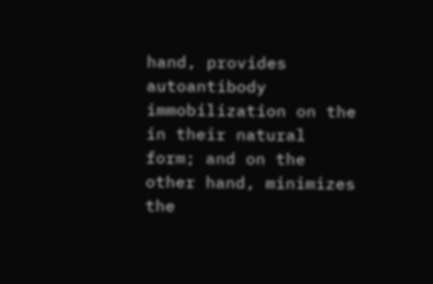hand, provides autoantibody immobilization on the in their natural form; and on the other hand, minimizes the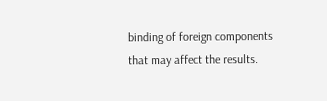binding of foreign components that may affect the results.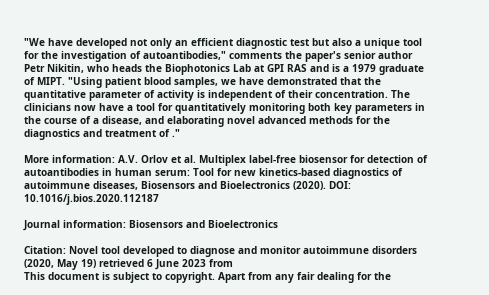"We have developed not only an efficient diagnostic test but also a unique tool for the investigation of autoantibodies," comments the paper's senior author Petr Nikitin, who heads the Biophotonics Lab at GPI RAS and is a 1979 graduate of MIPT. "Using patient blood samples, we have demonstrated that the quantitative parameter of activity is independent of their concentration. The clinicians now have a tool for quantitatively monitoring both key parameters in the course of a disease, and elaborating novel advanced methods for the diagnostics and treatment of ."

More information: A.V. Orlov et al. Multiplex label-free biosensor for detection of autoantibodies in human serum: Tool for new kinetics-based diagnostics of autoimmune diseases, Biosensors and Bioelectronics (2020). DOI: 10.1016/j.bios.2020.112187

Journal information: Biosensors and Bioelectronics

Citation: Novel tool developed to diagnose and monitor autoimmune disorders (2020, May 19) retrieved 6 June 2023 from
This document is subject to copyright. Apart from any fair dealing for the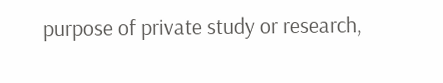purpose of private study or research,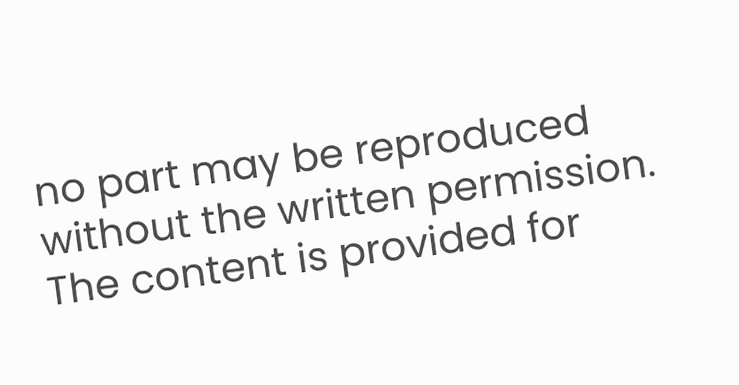no part may be reproduced without the written permission. The content is provided for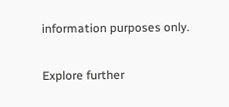information purposes only.

Explore further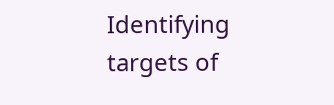Identifying targets of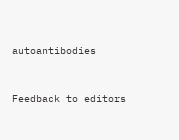autoantibodies


Feedback to editors